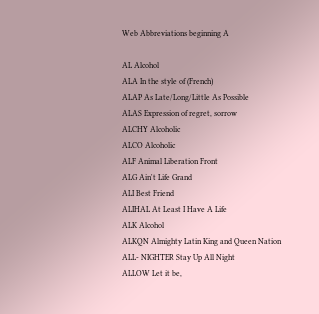Web Abbreviations beginning A

AL Alcohol
ALA In the style of (French)
ALAP As Late/Long/Little As Possible
ALAS Expression of regret, sorrow
ALCHY Alcoholic
ALCO Alcoholic
ALF Animal Liberation Front
ALG Ain't Life Grand
ALI Best Friend
ALIHAL At Least I Have A Life
ALK Alcohol
ALKQN Almighty Latin King and Queen Nation
ALL- NIGHTER Stay Up All Night
ALLOW Let it be,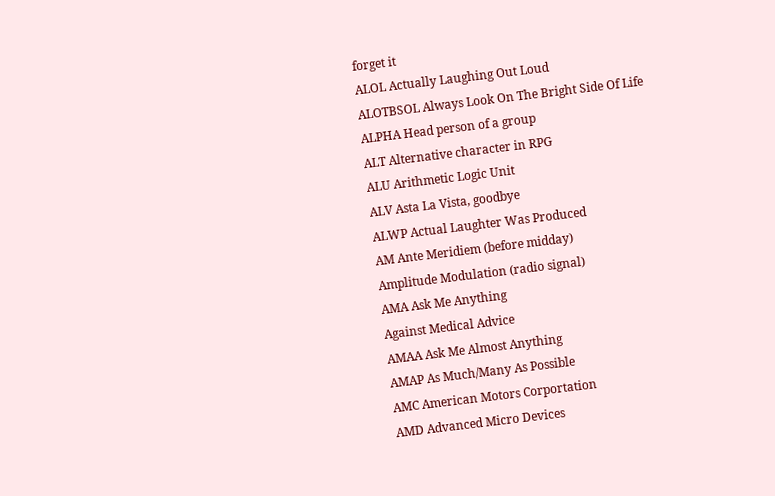forget it
ALOL Actually Laughing Out Loud
ALOTBSOL Always Look On The Bright Side Of Life
ALPHA Head person of a group
ALT Alternative character in RPG
ALU Arithmetic Logic Unit
ALV Asta La Vista, goodbye
ALWP Actual Laughter Was Produced
AM Ante Meridiem (before midday)
Amplitude Modulation (radio signal)
AMA Ask Me Anything
Against Medical Advice
AMAA Ask Me Almost Anything
AMAP As Much/Many As Possible
AMC American Motors Corportation
AMD Advanced Micro Devices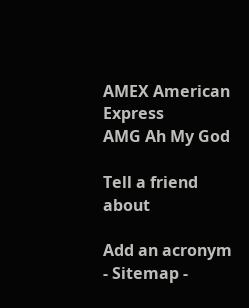AMEX American Express
AMG Ah My God

Tell a friend about

Add an acronym - Sitemap -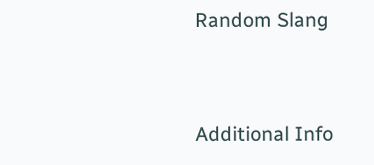Random Slang


Additional Info